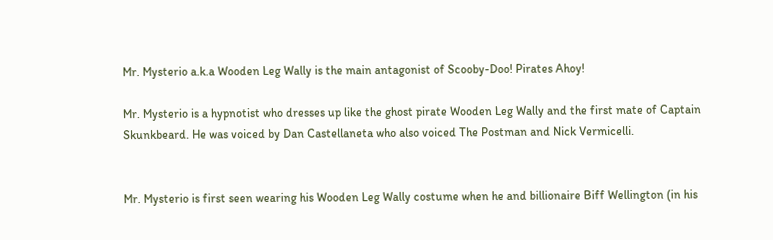Mr. Mysterio a.k.a Wooden Leg Wally is the main antagonist of Scooby-Doo! Pirates Ahoy!

Mr. Mysterio is a hypnotist who dresses up like the ghost pirate Wooden Leg Wally and the first mate of Captain Skunkbeard. He was voiced by Dan Castellaneta who also voiced The Postman and Nick Vermicelli.


Mr. Mysterio is first seen wearing his Wooden Leg Wally costume when he and billionaire Biff Wellington (in his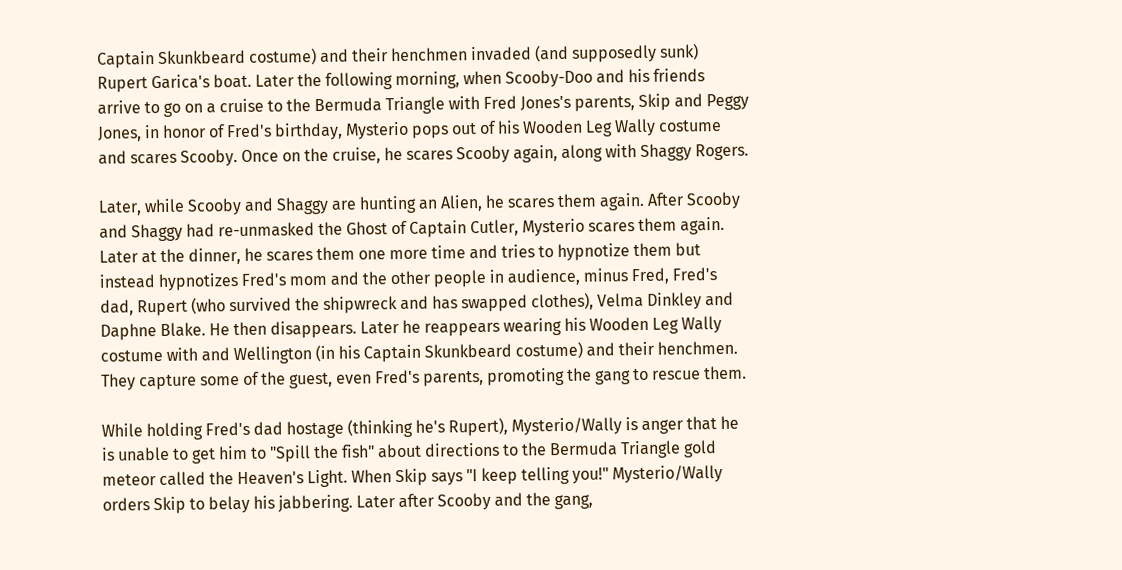Captain Skunkbeard costume) and their henchmen invaded (and supposedly sunk) Rupert Garica's boat. Later the following morning, when Scooby-Doo and his friends arrive to go on a cruise to the Bermuda Triangle with Fred Jones's parents, Skip and Peggy Jones, in honor of Fred's birthday, Mysterio pops out of his Wooden Leg Wally costume and scares Scooby. Once on the cruise, he scares Scooby again, along with Shaggy Rogers.

Later, while Scooby and Shaggy are hunting an Alien, he scares them again. After Scooby and Shaggy had re-unmasked the Ghost of Captain Cutler, Mysterio scares them again. Later at the dinner, he scares them one more time and tries to hypnotize them but instead hypnotizes Fred's mom and the other people in audience, minus Fred, Fred's dad, Rupert (who survived the shipwreck and has swapped clothes), Velma Dinkley and Daphne Blake. He then disappears. Later he reappears wearing his Wooden Leg Wally costume with and Wellington (in his Captain Skunkbeard costume) and their henchmen. They capture some of the guest, even Fred's parents, promoting the gang to rescue them.

While holding Fred's dad hostage (thinking he's Rupert), Mysterio/Wally is anger that he is unable to get him to "Spill the fish" about directions to the Bermuda Triangle gold meteor called the Heaven's Light. When Skip says "I keep telling you!" Mysterio/Wally orders Skip to belay his jabbering. Later after Scooby and the gang,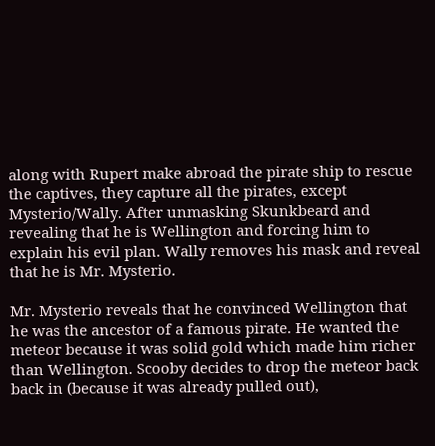along with Rupert make abroad the pirate ship to rescue the captives, they capture all the pirates, except Mysterio/Wally. After unmasking Skunkbeard and revealing that he is Wellington and forcing him to explain his evil plan. Wally removes his mask and reveal that he is Mr. Mysterio.

Mr. Mysterio reveals that he convinced Wellington that he was the ancestor of a famous pirate. He wanted the meteor because it was solid gold which made him richer than Wellington. Scooby decides to drop the meteor back back in (because it was already pulled out),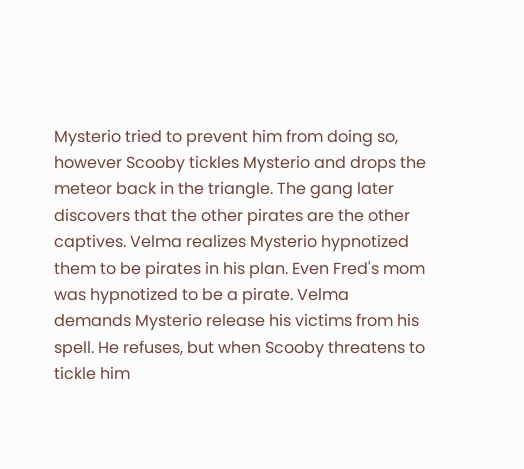Mysterio tried to prevent him from doing so, however Scooby tickles Mysterio and drops the meteor back in the triangle. The gang later discovers that the other pirates are the other captives. Velma realizes Mysterio hypnotized them to be pirates in his plan. Even Fred's mom was hypnotized to be a pirate. Velma demands Mysterio release his victims from his spell. He refuses, but when Scooby threatens to tickle him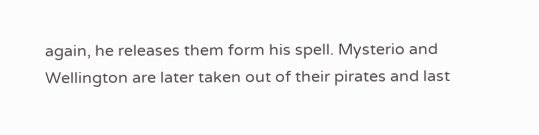again, he releases them form his spell. Mysterio and Wellington are later taken out of their pirates and last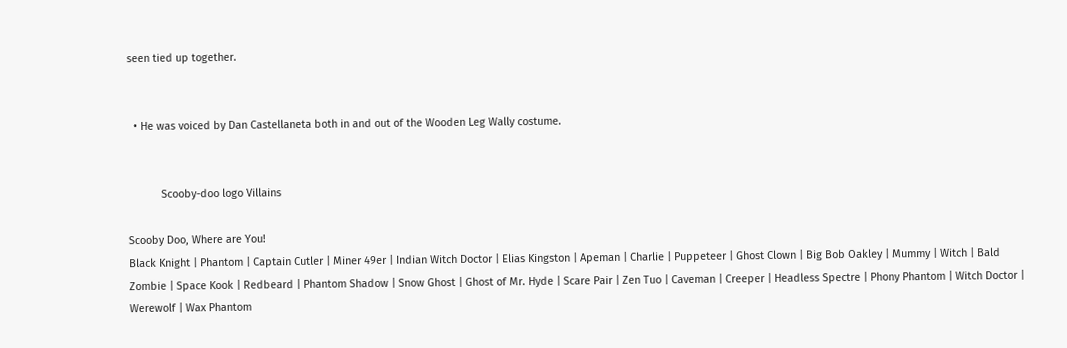seen tied up together.


  • He was voiced by Dan Castellaneta both in and out of the Wooden Leg Wally costume.


           Scooby-doo logo Villains

Scooby Doo, Where are You!
Black Knight | Phantom | Captain Cutler | Miner 49er | Indian Witch Doctor | Elias Kingston | Apeman | Charlie | Puppeteer | Ghost Clown | Big Bob Oakley | Mummy | Witch | Bald Zombie | Space Kook | Redbeard | Phantom Shadow | Snow Ghost | Ghost of Mr. Hyde | Scare Pair | Zen Tuo | Caveman | Creeper | Headless Spectre | Phony Phantom | Witch Doctor | Werewolf | Wax Phantom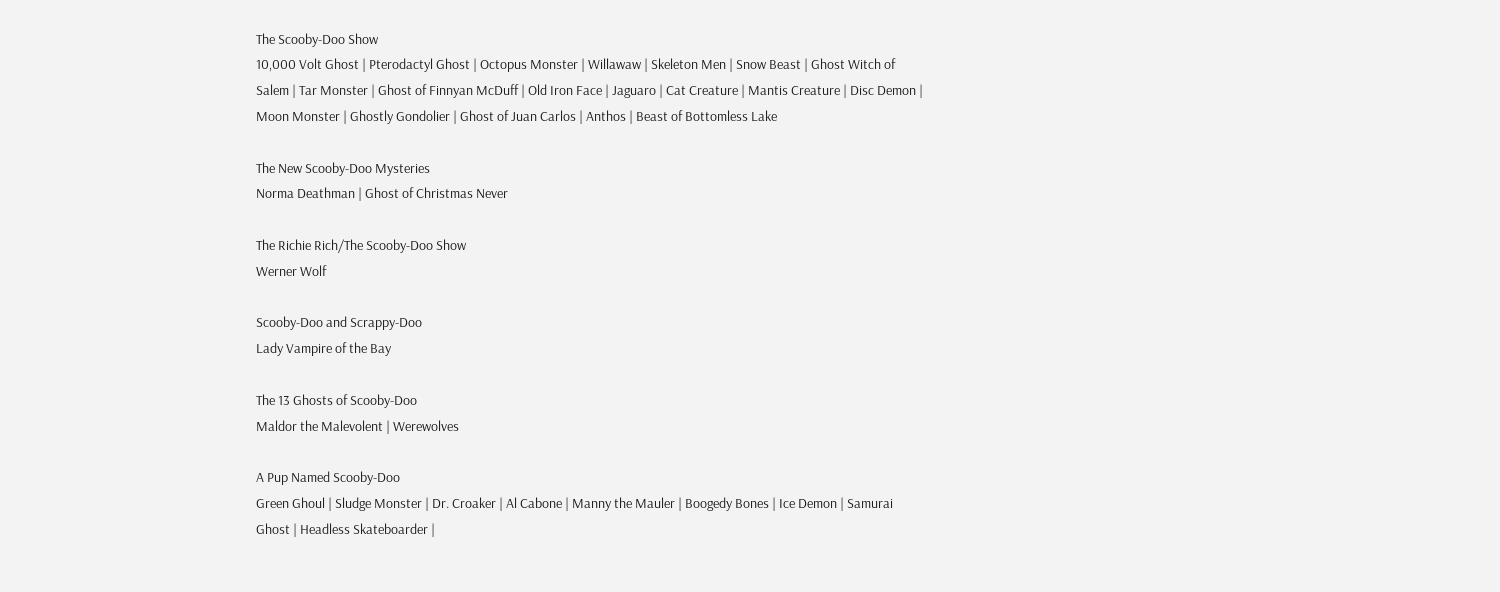The Scooby-Doo Show
10,000 Volt Ghost | Pterodactyl Ghost | Octopus Monster | Willawaw | Skeleton Men | Snow Beast | Ghost Witch of Salem | Tar Monster | Ghost of Finnyan McDuff | Old Iron Face | Jaguaro | Cat Creature | Mantis Creature | Disc Demon | Moon Monster | Ghostly Gondolier | Ghost of Juan Carlos | Anthos | Beast of Bottomless Lake

The New Scooby-Doo Mysteries
Norma Deathman | Ghost of Christmas Never

The Richie Rich/The Scooby-Doo Show
Werner Wolf

Scooby-Doo and Scrappy-Doo
Lady Vampire of the Bay

The 13 Ghosts of Scooby-Doo
Maldor the Malevolent | Werewolves

A Pup Named Scooby-Doo
Green Ghoul | Sludge Monster | Dr. Croaker | Al Cabone | Manny the Mauler | Boogedy Bones | Ice Demon | Samurai Ghost | Headless Skateboarder |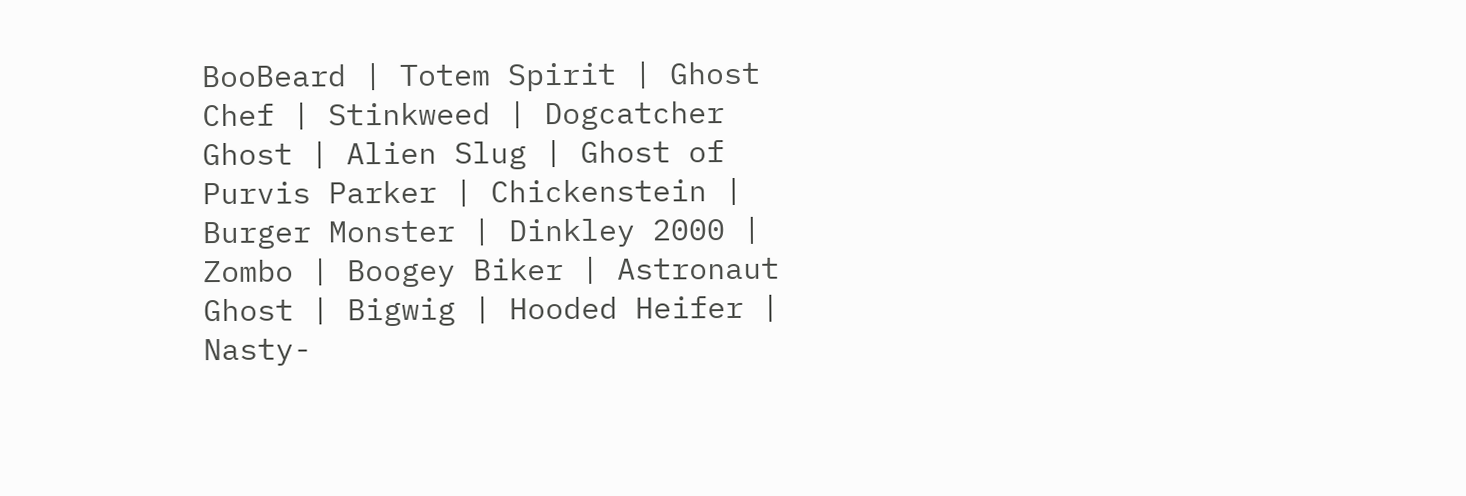BooBeard | Totem Spirit | Ghost Chef | Stinkweed | Dogcatcher Ghost | Alien Slug | Ghost of Purvis Parker | Chickenstein | Burger Monster | Dinkley 2000 | Zombo | Boogey Biker | Astronaut Ghost | Bigwig | Hooded Heifer | Nasty-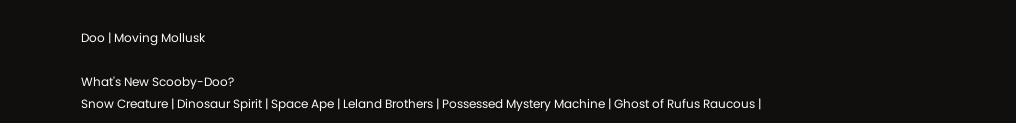Doo | Moving Mollusk

What's New Scooby-Doo?
Snow Creature | Dinosaur Spirit | Space Ape | Leland Brothers | Possessed Mystery Machine | Ghost of Rufus Raucous |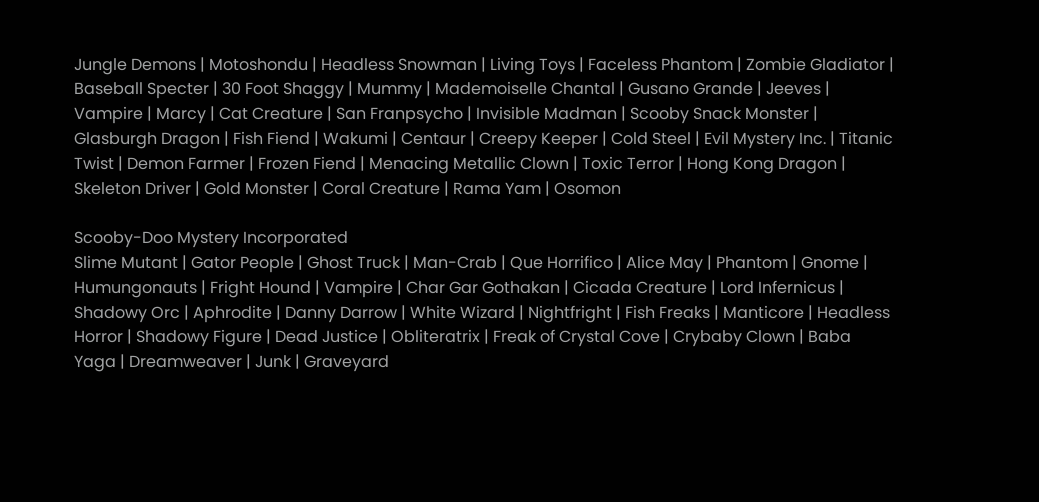Jungle Demons | Motoshondu | Headless Snowman | Living Toys | Faceless Phantom | Zombie Gladiator | Baseball Specter | 30 Foot Shaggy | Mummy | Mademoiselle Chantal | Gusano Grande | Jeeves | Vampire | Marcy | Cat Creature | San Franpsycho | Invisible Madman | Scooby Snack Monster | Glasburgh Dragon | Fish Fiend | Wakumi | Centaur | Creepy Keeper | Cold Steel | Evil Mystery Inc. | Titanic Twist | Demon Farmer | Frozen Fiend | Menacing Metallic Clown | Toxic Terror | Hong Kong Dragon | Skeleton Driver | Gold Monster | Coral Creature | Rama Yam | Osomon

Scooby-Doo Mystery Incorporated
Slime Mutant | Gator People | Ghost Truck | Man-Crab | Que Horrifico | Alice May | Phantom | Gnome | Humungonauts | Fright Hound | Vampire | Char Gar Gothakan | Cicada Creature | Lord Infernicus | Shadowy Orc | Aphrodite | Danny Darrow | White Wizard | Nightfright | Fish Freaks | Manticore | Headless Horror | Shadowy Figure | Dead Justice | Obliteratrix | Freak of Crystal Cove | Crybaby Clown | Baba Yaga | Dreamweaver | Junk | Graveyard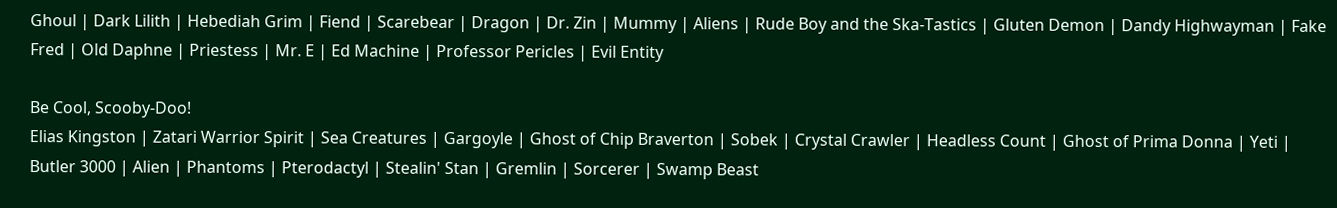Ghoul | Dark Lilith | Hebediah Grim | Fiend | Scarebear | Dragon | Dr. Zin | Mummy | Aliens | Rude Boy and the Ska-Tastics | Gluten Demon | Dandy Highwayman | Fake Fred | Old Daphne | Priestess | Mr. E | Ed Machine | Professor Pericles | Evil Entity

Be Cool, Scooby-Doo!
Elias Kingston | Zatari Warrior Spirit | Sea Creatures | Gargoyle | Ghost of Chip Braverton | Sobek | Crystal Crawler | Headless Count | Ghost of Prima Donna | Yeti | Butler 3000 | Alien | Phantoms | Pterodactyl | Stealin' Stan | Gremlin | Sorcerer | Swamp Beast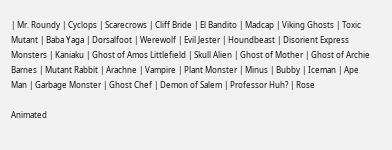| Mr. Roundy | Cyclops | Scarecrows | Cliff Bride | El Bandito | Madcap | Viking Ghosts | Toxic Mutant | Baba Yaga | Dorsalfoot | Werewolf | Evil Jester | Houndbeast | Disorient Express Monsters | Kaniaku | Ghost of Amos Littlefield | Skull Alien | Ghost of Mother | Ghost of Archie Barnes | Mutant Rabbit | Arachne | Vampire | Plant Monster | Minus | Bubby | Iceman | Ape Man | Garbage Monster | Ghost Chef | Demon of Salem | Professor Huh? | Rose

Animated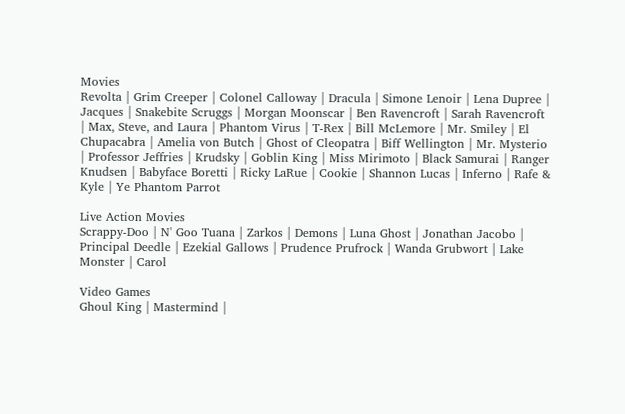Movies
Revolta | Grim Creeper | Colonel Calloway | Dracula | Simone Lenoir | Lena Dupree | Jacques | Snakebite Scruggs | Morgan Moonscar | Ben Ravencroft | Sarah Ravencroft | Max, Steve, and Laura | Phantom Virus | T-Rex | Bill McLemore | Mr. Smiley | El Chupacabra | Amelia von Butch | Ghost of Cleopatra | Biff Wellington | Mr. Mysterio | Professor Jeffries | Krudsky | Goblin King | Miss Mirimoto | Black Samurai | Ranger Knudsen | Babyface Boretti | Ricky LaRue | Cookie | Shannon Lucas | Inferno | Rafe & Kyle | Ye Phantom Parrot

Live Action Movies
Scrappy-Doo | N' Goo Tuana | Zarkos | Demons | Luna Ghost | Jonathan Jacobo | Principal Deedle | Ezekial Gallows | Prudence Prufrock | Wanda Grubwort | Lake Monster | Carol

Video Games
Ghoul King | Mastermind |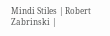Mindi Stiles | Robert Zabrinski |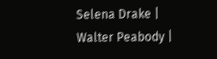Selena Drake | Walter Peabody |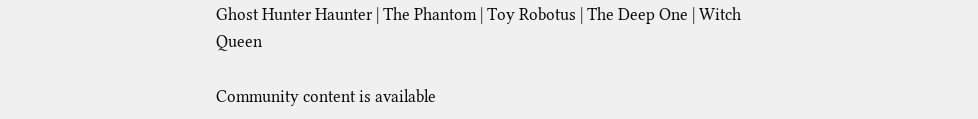Ghost Hunter Haunter | The Phantom | Toy Robotus | The Deep One | Witch Queen

Community content is available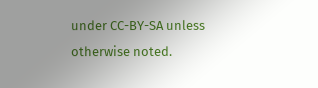under CC-BY-SA unless otherwise noted.